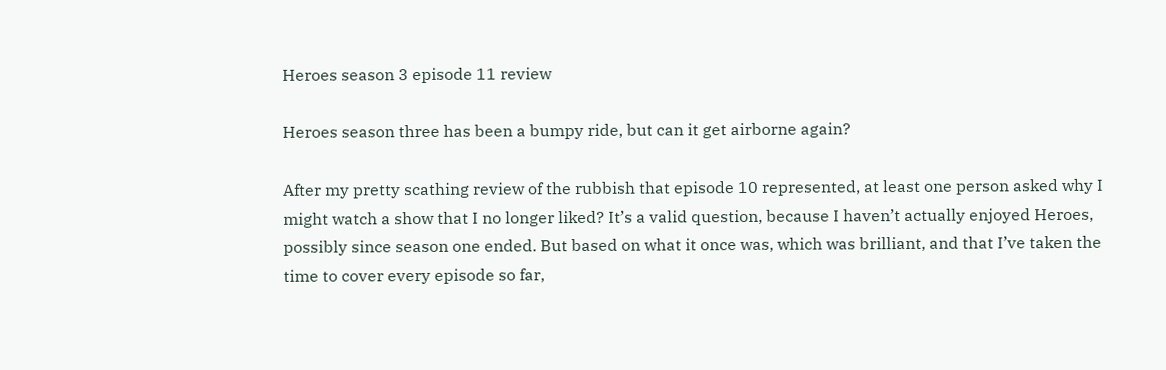Heroes season 3 episode 11 review

Heroes season three has been a bumpy ride, but can it get airborne again?

After my pretty scathing review of the rubbish that episode 10 represented, at least one person asked why I might watch a show that I no longer liked? It’s a valid question, because I haven’t actually enjoyed Heroes, possibly since season one ended. But based on what it once was, which was brilliant, and that I’ve taken the time to cover every episode so far,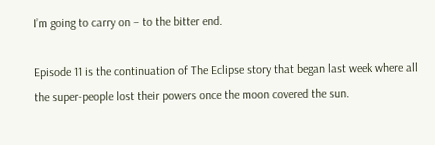I’m going to carry on – to the bitter end.

Episode 11 is the continuation of The Eclipse story that began last week where all the super-people lost their powers once the moon covered the sun.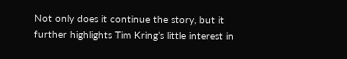Not only does it continue the story, but it further highlights Tim Kring’s little interest in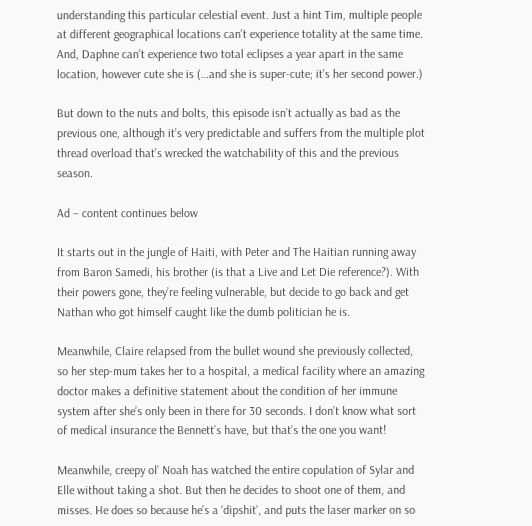understanding this particular celestial event. Just a hint Tim, multiple people at different geographical locations can’t experience totality at the same time. And, Daphne can’t experience two total eclipses a year apart in the same location, however cute she is (…and she is super-cute; it’s her second power.)

But down to the nuts and bolts, this episode isn’t actually as bad as the previous one, although it’s very predictable and suffers from the multiple plot thread overload that’s wrecked the watchability of this and the previous season.

Ad – content continues below

It starts out in the jungle of Haiti, with Peter and The Haitian running away from Baron Samedi, his brother (is that a Live and Let Die reference?). With their powers gone, they’re feeling vulnerable, but decide to go back and get Nathan who got himself caught like the dumb politician he is.

Meanwhile, Claire relapsed from the bullet wound she previously collected, so her step-mum takes her to a hospital, a medical facility where an amazing doctor makes a definitive statement about the condition of her immune system after she’s only been in there for 30 seconds. I don’t know what sort of medical insurance the Bennett’s have, but that’s the one you want!

Meanwhile, creepy ol’ Noah has watched the entire copulation of Sylar and Elle without taking a shot. But then he decides to shoot one of them, and misses. He does so because he’s a ‘dipshit’, and puts the laser marker on so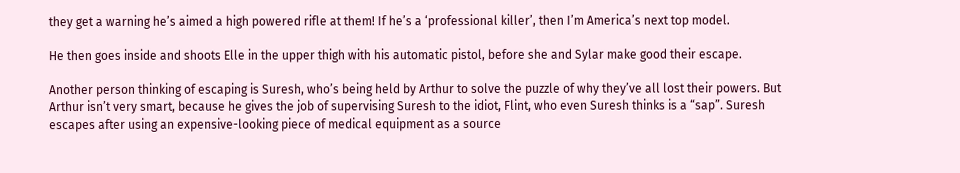they get a warning he’s aimed a high powered rifle at them! If he’s a ‘professional killer’, then I’m America’s next top model.

He then goes inside and shoots Elle in the upper thigh with his automatic pistol, before she and Sylar make good their escape.

Another person thinking of escaping is Suresh, who’s being held by Arthur to solve the puzzle of why they’ve all lost their powers. But Arthur isn’t very smart, because he gives the job of supervising Suresh to the idiot, Flint, who even Suresh thinks is a “sap”. Suresh escapes after using an expensive-looking piece of medical equipment as a source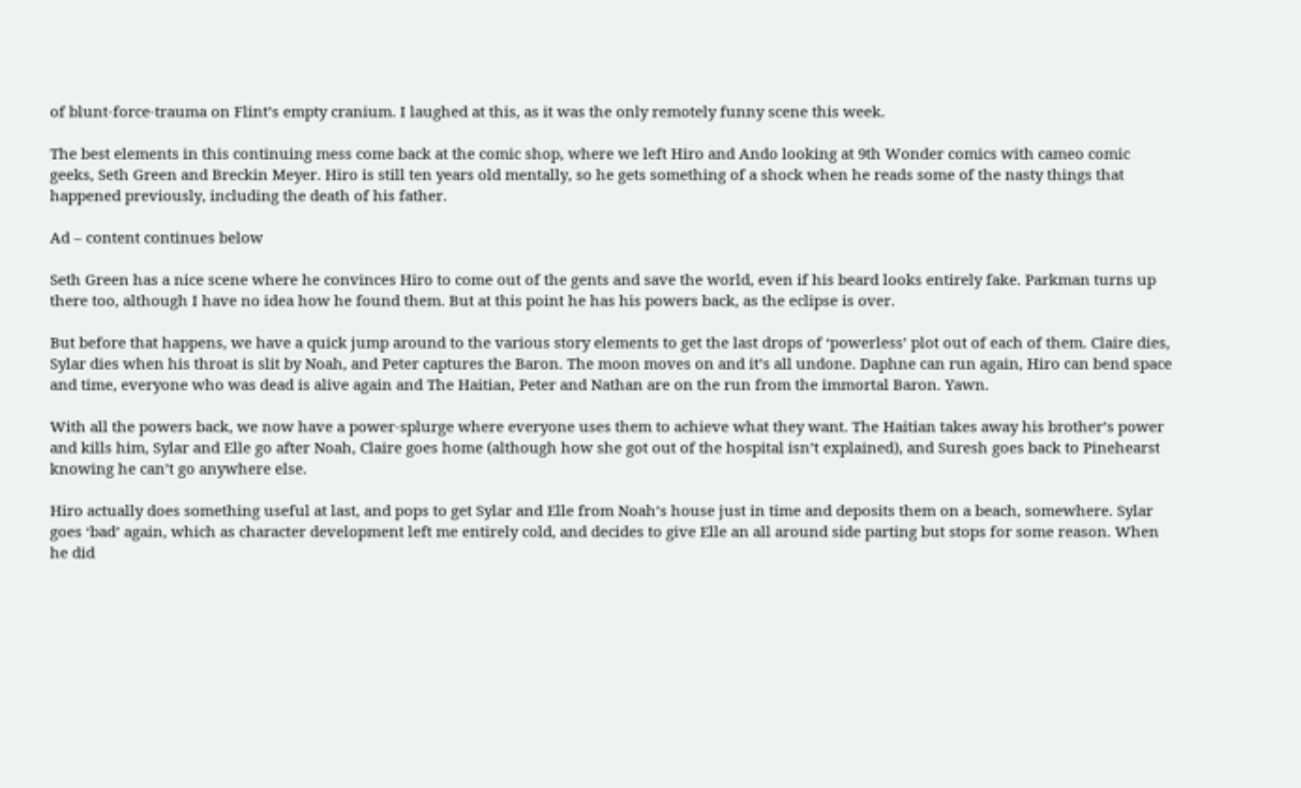of blunt-force-trauma on Flint’s empty cranium. I laughed at this, as it was the only remotely funny scene this week.

The best elements in this continuing mess come back at the comic shop, where we left Hiro and Ando looking at 9th Wonder comics with cameo comic geeks, Seth Green and Breckin Meyer. Hiro is still ten years old mentally, so he gets something of a shock when he reads some of the nasty things that happened previously, including the death of his father.

Ad – content continues below

Seth Green has a nice scene where he convinces Hiro to come out of the gents and save the world, even if his beard looks entirely fake. Parkman turns up there too, although I have no idea how he found them. But at this point he has his powers back, as the eclipse is over.

But before that happens, we have a quick jump around to the various story elements to get the last drops of ‘powerless’ plot out of each of them. Claire dies, Sylar dies when his throat is slit by Noah, and Peter captures the Baron. The moon moves on and it’s all undone. Daphne can run again, Hiro can bend space and time, everyone who was dead is alive again and The Haitian, Peter and Nathan are on the run from the immortal Baron. Yawn.

With all the powers back, we now have a power-splurge where everyone uses them to achieve what they want. The Haitian takes away his brother’s power and kills him, Sylar and Elle go after Noah, Claire goes home (although how she got out of the hospital isn’t explained), and Suresh goes back to Pinehearst knowing he can’t go anywhere else.

Hiro actually does something useful at last, and pops to get Sylar and Elle from Noah’s house just in time and deposits them on a beach, somewhere. Sylar goes ‘bad’ again, which as character development left me entirely cold, and decides to give Elle an all around side parting but stops for some reason. When he did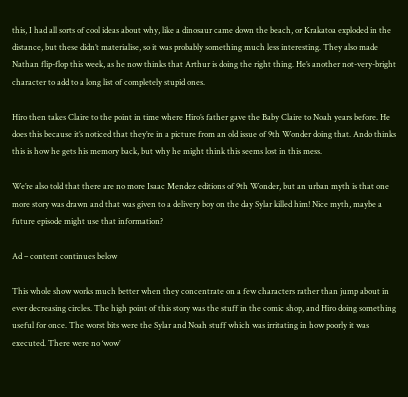this, I had all sorts of cool ideas about why, like a dinosaur came down the beach, or Krakatoa exploded in the distance, but these didn’t materialise, so it was probably something much less interesting. They also made Nathan flip-flop this week, as he now thinks that Arthur is doing the right thing. He’s another not-very-bright character to add to a long list of completely stupid ones.

Hiro then takes Claire to the point in time where Hiro’s father gave the Baby Claire to Noah years before. He does this because it’s noticed that they’re in a picture from an old issue of 9th Wonder doing that. Ando thinks this is how he gets his memory back, but why he might think this seems lost in this mess.

We’re also told that there are no more Isaac Mendez editions of 9th Wonder, but an urban myth is that one more story was drawn and that was given to a delivery boy on the day Sylar killed him! Nice myth, maybe a future episode might use that information?

Ad – content continues below

This whole show works much better when they concentrate on a few characters rather than jump about in ever decreasing circles. The high point of this story was the stuff in the comic shop, and Hiro doing something useful for once. The worst bits were the Sylar and Noah stuff which was irritating in how poorly it was executed. There were no ‘wow’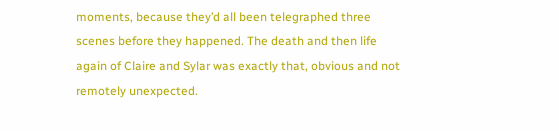moments, because they’d all been telegraphed three scenes before they happened. The death and then life again of Claire and Sylar was exactly that, obvious and not remotely unexpected.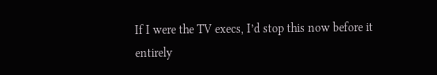If I were the TV execs, I’d stop this now before it entirely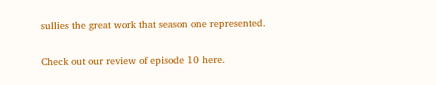sullies the great work that season one represented.

Check out our review of episode 10 here.